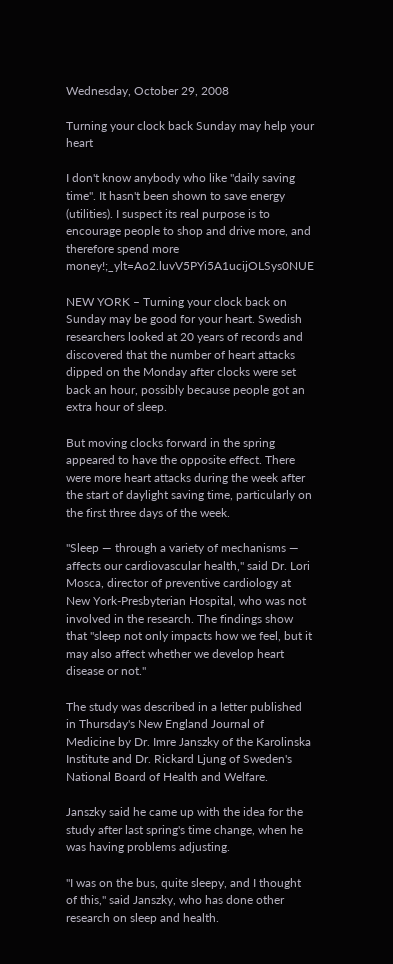Wednesday, October 29, 2008

Turning your clock back Sunday may help your heart

I don't know anybody who like "daily saving time". It hasn't been shown to save energy (utilities). I suspect its real purpose is to encourage people to shop and drive more, and therefore spend more money!;_ylt=Ao2.luvV5PYi5A1ucijOLSys0NUE

NEW YORK – Turning your clock back on Sunday may be good for your heart. Swedish researchers looked at 20 years of records and discovered that the number of heart attacks dipped on the Monday after clocks were set back an hour, possibly because people got an extra hour of sleep.

But moving clocks forward in the spring appeared to have the opposite effect. There were more heart attacks during the week after the start of daylight saving time, particularly on the first three days of the week.

"Sleep — through a variety of mechanisms — affects our cardiovascular health," said Dr. Lori Mosca, director of preventive cardiology at New York-Presbyterian Hospital, who was not involved in the research. The findings show that "sleep not only impacts how we feel, but it may also affect whether we develop heart disease or not."

The study was described in a letter published in Thursday's New England Journal of Medicine by Dr. Imre Janszky of the Karolinska Institute and Dr. Rickard Ljung of Sweden's National Board of Health and Welfare.

Janszky said he came up with the idea for the study after last spring's time change, when he was having problems adjusting.

"I was on the bus, quite sleepy, and I thought of this," said Janszky, who has done other research on sleep and health.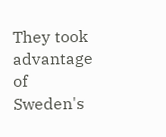They took advantage of Sweden's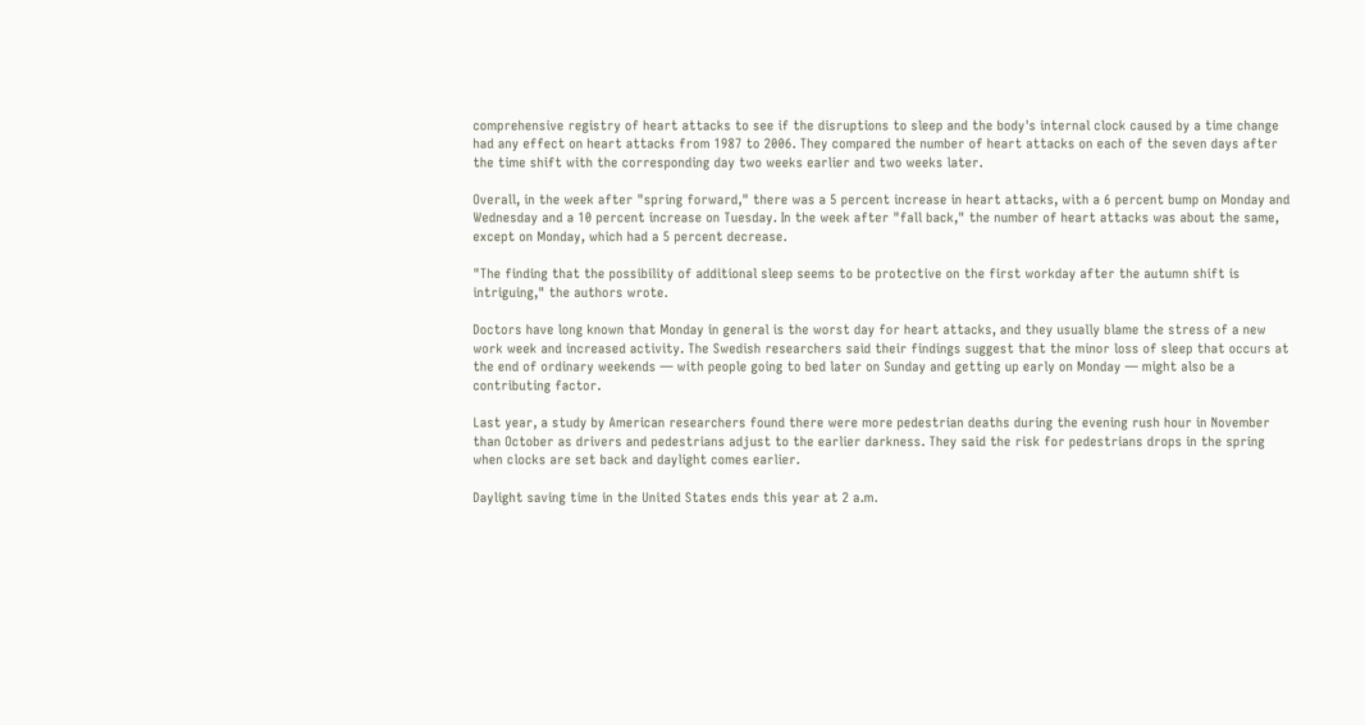comprehensive registry of heart attacks to see if the disruptions to sleep and the body's internal clock caused by a time change had any effect on heart attacks from 1987 to 2006. They compared the number of heart attacks on each of the seven days after the time shift with the corresponding day two weeks earlier and two weeks later.

Overall, in the week after "spring forward," there was a 5 percent increase in heart attacks, with a 6 percent bump on Monday and Wednesday and a 10 percent increase on Tuesday. In the week after "fall back," the number of heart attacks was about the same, except on Monday, which had a 5 percent decrease.

"The finding that the possibility of additional sleep seems to be protective on the first workday after the autumn shift is intriguing," the authors wrote.

Doctors have long known that Monday in general is the worst day for heart attacks, and they usually blame the stress of a new work week and increased activity. The Swedish researchers said their findings suggest that the minor loss of sleep that occurs at the end of ordinary weekends — with people going to bed later on Sunday and getting up early on Monday — might also be a contributing factor.

Last year, a study by American researchers found there were more pedestrian deaths during the evening rush hour in November than October as drivers and pedestrians adjust to the earlier darkness. They said the risk for pedestrians drops in the spring when clocks are set back and daylight comes earlier.

Daylight saving time in the United States ends this year at 2 a.m.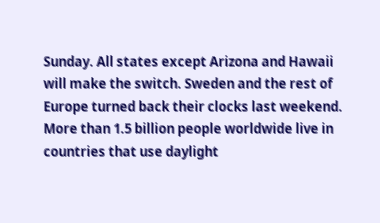Sunday. All states except Arizona and Hawaii will make the switch. Sweden and the rest of Europe turned back their clocks last weekend. More than 1.5 billion people worldwide live in countries that use daylight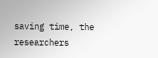saving time, the researchers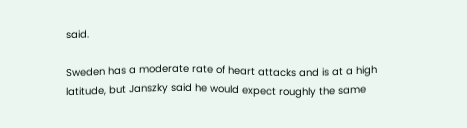said.

Sweden has a moderate rate of heart attacks and is at a high latitude, but Janszky said he would expect roughly the same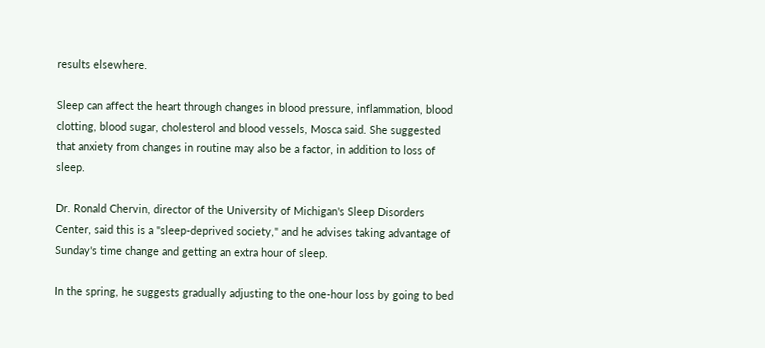results elsewhere.

Sleep can affect the heart through changes in blood pressure, inflammation, blood clotting, blood sugar, cholesterol and blood vessels, Mosca said. She suggested that anxiety from changes in routine may also be a factor, in addition to loss of sleep.

Dr. Ronald Chervin, director of the University of Michigan's Sleep Disorders Center, said this is a "sleep-deprived society," and he advises taking advantage of Sunday's time change and getting an extra hour of sleep.

In the spring, he suggests gradually adjusting to the one-hour loss by going to bed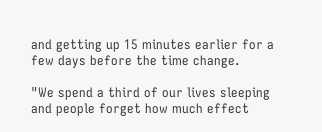and getting up 15 minutes earlier for a few days before the time change.

"We spend a third of our lives sleeping and people forget how much effect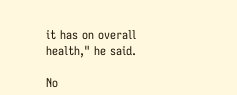it has on overall health," he said.

No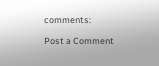comments:

Post a Comment